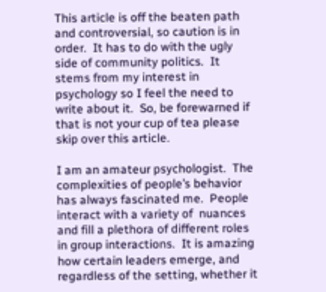This article is off the beaten path and controversial, so caution is in order.  It has to do with the ugly side of community politics.  It stems from my interest in psychology so I feel the need to write about it.  So, be forewarned if that is not your cup of tea please skip over this article.

I am an amateur psychologist.  The complexities of people’s behavior has always fascinated me.  People interact with a variety of  nuances and fill a plethora of different roles in group interactions.  It is amazing how certain leaders emerge, and regardless of the setting, whether it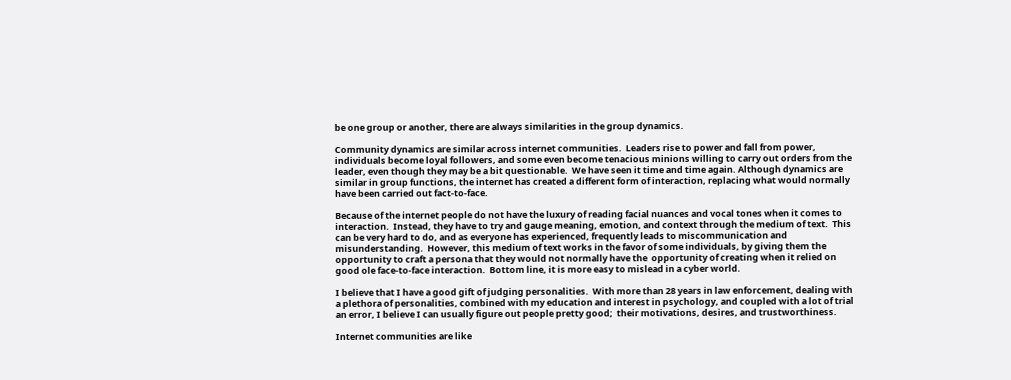be one group or another, there are always similarities in the group dynamics.

Community dynamics are similar across internet communities.  Leaders rise to power and fall from power, individuals become loyal followers, and some even become tenacious minions willing to carry out orders from the leader, even though they may be a bit questionable.  We have seen it time and time again. Although dynamics are similar in group functions, the internet has created a different form of interaction, replacing what would normally have been carried out fact-to-face.

Because of the internet people do not have the luxury of reading facial nuances and vocal tones when it comes to interaction.  Instead, they have to try and gauge meaning, emotion, and context through the medium of text.  This can be very hard to do, and as everyone has experienced, frequently leads to miscommunication and misunderstanding.  However, this medium of text works in the favor of some individuals, by giving them the opportunity to craft a persona that they would not normally have the  opportunity of creating when it relied on good ole face-to-face interaction.  Bottom line, it is more easy to mislead in a cyber world.

I believe that I have a good gift of judging personalities.  With more than 28 years in law enforcement, dealing with a plethora of personalities, combined with my education and interest in psychology, and coupled with a lot of trial an error, I believe I can usually figure out people pretty good;  their motivations, desires, and trustworthiness.

Internet communities are like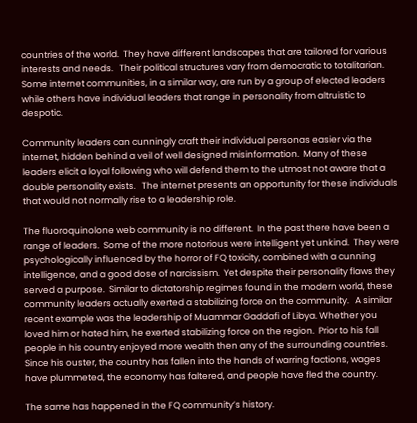countries of the world.  They have different landscapes that are tailored for various interests and needs.   Their political structures vary from democratic to totalitarian.  Some internet communities, in a similar way, are run by a group of elected leaders while others have individual leaders that range in personality from altruistic to despotic.

Community leaders can cunningly craft their individual personas easier via the internet, hidden behind a veil of well designed misinformation.  Many of these leaders elicit a loyal following who will defend them to the utmost not aware that a double personality exists.   The internet presents an opportunity for these individuals that would not normally rise to a leadership role.

The fluoroquinolone web community is no different.  In the past there have been a range of leaders.  Some of the more notorious were intelligent yet unkind.  They were psychologically influenced by the horror of FQ toxicity, combined with a cunning intelligence, and a good dose of narcissism.  Yet despite their personality flaws they served a purpose.  Similar to dictatorship regimes found in the modern world, these community leaders actually exerted a stabilizing force on the community.   A similar recent example was the leadership of Muammar Gaddafi of Libya. Whether you loved him or hated him, he exerted stabilizing force on the region.  Prior to his fall people in his country enjoyed more wealth then any of the surrounding countries. Since his ouster, the country has fallen into the hands of warring factions, wages have plummeted, the economy has faltered, and people have fled the country.

The same has happened in the FQ community’s history.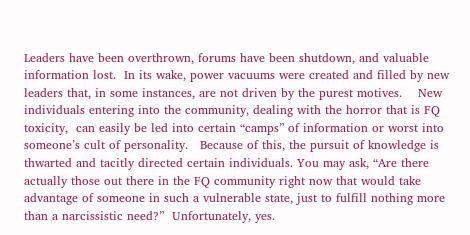Leaders have been overthrown, forums have been shutdown, and valuable information lost.  In its wake, power vacuums were created and filled by new leaders that, in some instances, are not driven by the purest motives.    New individuals entering into the community, dealing with the horror that is FQ toxicity,  can easily be led into certain “camps” of information or worst into someone’s cult of personality.   Because of this, the pursuit of knowledge is thwarted and tacitly directed certain individuals. You may ask, “Are there actually those out there in the FQ community right now that would take advantage of someone in such a vulnerable state, just to fulfill nothing more than a narcissistic need?”  Unfortunately, yes.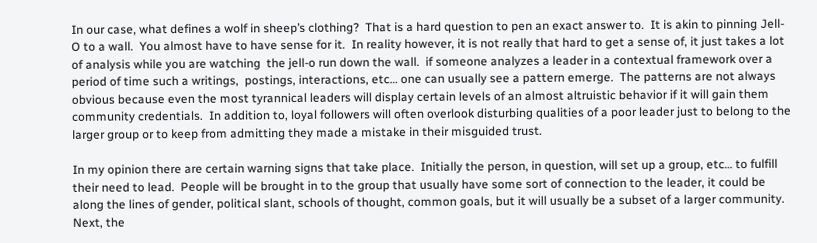In our case, what defines a wolf in sheep’s clothing?  That is a hard question to pen an exact answer to.  It is akin to pinning Jell-O to a wall.  You almost have to have sense for it.  In reality however, it is not really that hard to get a sense of, it just takes a lot of analysis while you are watching  the jell-o run down the wall.  if someone analyzes a leader in a contextual framework over a period of time such a writings,  postings, interactions, etc… one can usually see a pattern emerge.  The patterns are not always obvious because even the most tyrannical leaders will display certain levels of an almost altruistic behavior if it will gain them community credentials.  In addition to, loyal followers will often overlook disturbing qualities of a poor leader just to belong to the larger group or to keep from admitting they made a mistake in their misguided trust.

In my opinion there are certain warning signs that take place.  Initially the person, in question, will set up a group, etc… to fulfill their need to lead.  People will be brought in to the group that usually have some sort of connection to the leader, it could be along the lines of gender, political slant, schools of thought, common goals, but it will usually be a subset of a larger community.   Next, the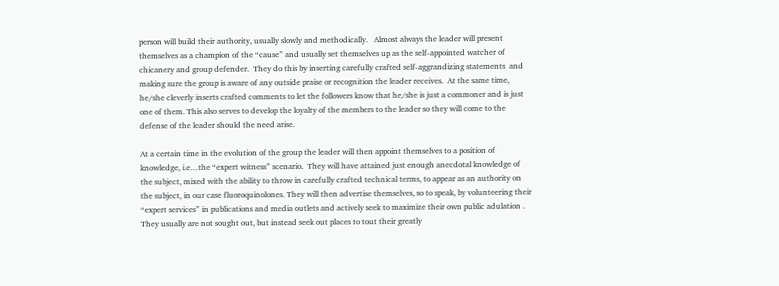person will build their authority, usually slowly and methodically.   Almost always the leader will present themselves as a champion of the “cause” and usually set themselves up as the self-appointed watcher of chicanery and group defender.  They do this by inserting carefully crafted self-aggrandizing statements  and making sure the group is aware of any outside praise or recognition the leader receives.  At the same time, he/she cleverly inserts crafted comments to let the followers know that he/she is just a commoner and is just one of them. This also serves to develop the loyalty of the members to the leader so they will come to the defense of the leader should the need arise.

At a certain time in the evolution of the group the leader will then appoint themselves to a position of knowledge, i.e…the “expert witness” scenario.  They will have attained just enough anecdotal knowledge of the subject, mixed with the ability to throw in carefully crafted technical terms, to appear as an authority on the subject, in our case fluoroquinolones. They will then advertise themselves, so to speak, by volunteering their “expert services” in publications and media outlets and actively seek to maximize their own public adulation .  They usually are not sought out, but instead seek out places to tout their greatly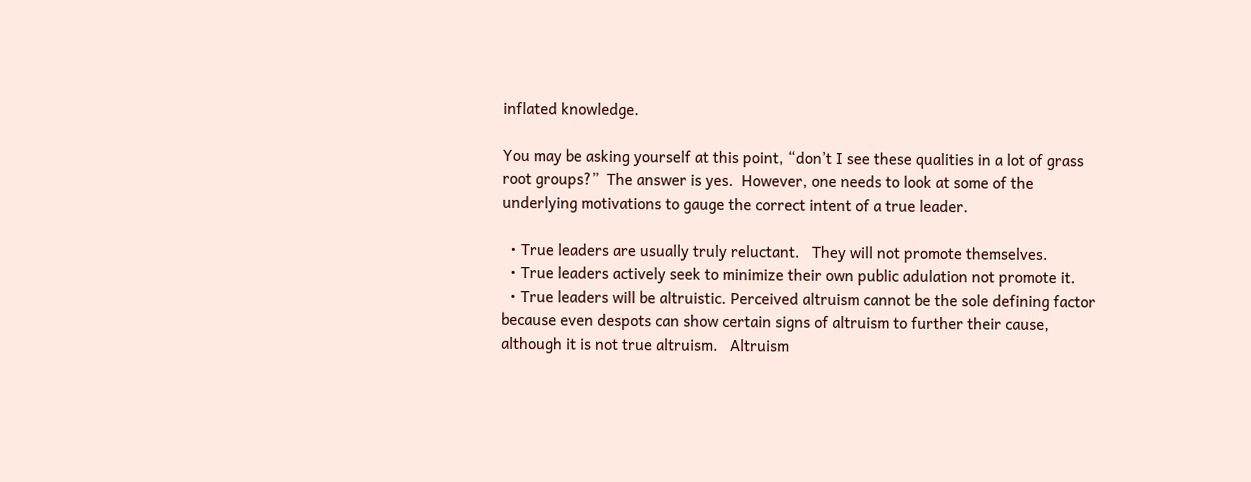inflated knowledge.

You may be asking yourself at this point, “don’t I see these qualities in a lot of grass root groups?”  The answer is yes.  However, one needs to look at some of the underlying motivations to gauge the correct intent of a true leader.

  • True leaders are usually truly reluctant.   They will not promote themselves.
  • True leaders actively seek to minimize their own public adulation not promote it.
  • True leaders will be altruistic. Perceived altruism cannot be the sole defining factor because even despots can show certain signs of altruism to further their cause, although it is not true altruism.   Altruism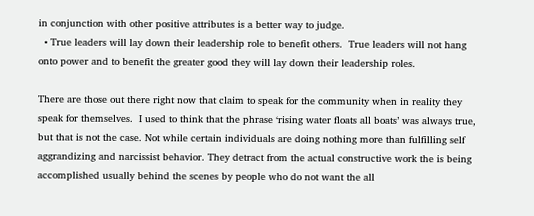in conjunction with other positive attributes is a better way to judge.
  • True leaders will lay down their leadership role to benefit others.  True leaders will not hang onto power and to benefit the greater good they will lay down their leadership roles.

There are those out there right now that claim to speak for the community when in reality they speak for themselves.  I used to think that the phrase ‘rising water floats all boats’ was always true, but that is not the case. Not while certain individuals are doing nothing more than fulfilling self aggrandizing and narcissist behavior. They detract from the actual constructive work the is being accomplished usually behind the scenes by people who do not want the all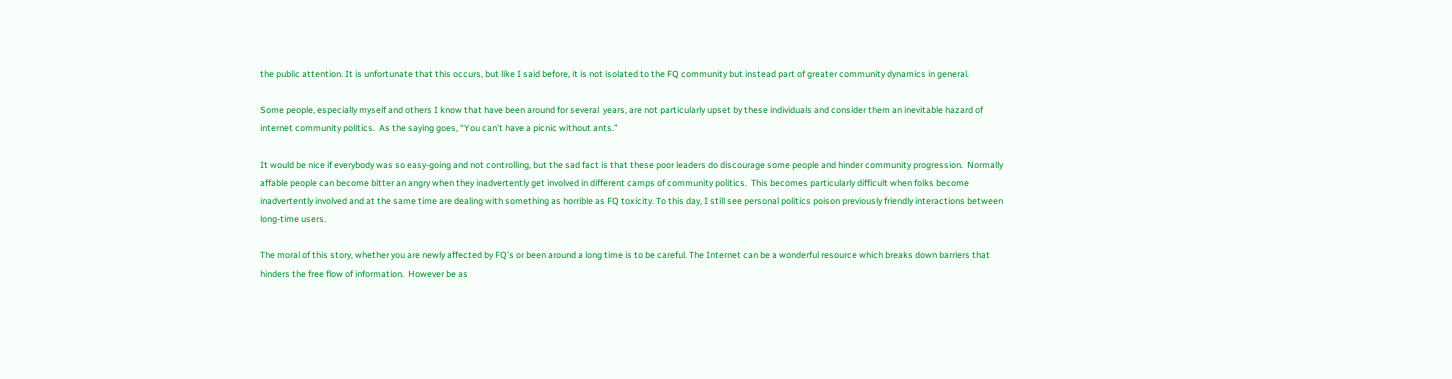the public attention. It is unfortunate that this occurs, but like I said before, it is not isolated to the FQ community but instead part of greater community dynamics in general.

Some people, especially myself and others I know that have been around for several  years, are not particularly upset by these individuals and consider them an inevitable hazard of internet community politics.  As the saying goes, “You can’t have a picnic without ants.”

It would be nice if everybody was so easy-going and not controlling, but the sad fact is that these poor leaders do discourage some people and hinder community progression.  Normally affable people can become bitter an angry when they inadvertently get involved in different camps of community politics.  This becomes particularly difficult when folks become inadvertently involved and at the same time are dealing with something as horrible as FQ toxicity. To this day, I still see personal politics poison previously friendly interactions between long-time users.

The moral of this story, whether you are newly affected by FQ’s or been around a long time is to be careful. The Internet can be a wonderful resource which breaks down barriers that hinders the free flow of information.  However be as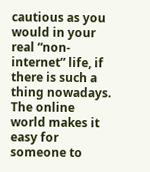cautious as you would in your real “non-internet” life, if there is such a thing nowadays.  The online world makes it easy for someone to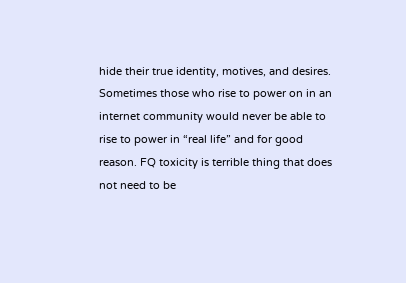hide their true identity, motives, and desires.  Sometimes those who rise to power on in an internet community would never be able to rise to power in “real life” and for good reason. FQ toxicity is terrible thing that does not need to be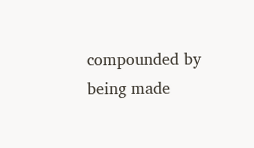compounded by being made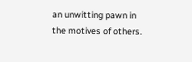an unwitting pawn in the motives of others.